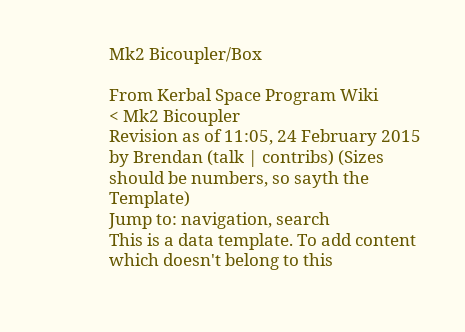Mk2 Bicoupler/Box

From Kerbal Space Program Wiki
< Mk2 Bicoupler
Revision as of 11:05, 24 February 2015 by Brendan (talk | contribs) (Sizes should be numbers, so sayth the Template)
Jump to: navigation, search
This is a data template. To add content which doesn't belong to this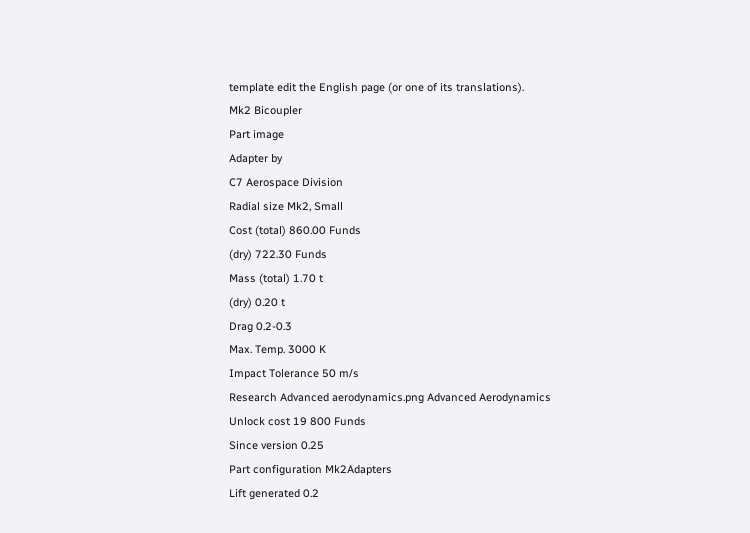template edit the English page (or one of its translations).
Mk2 Bicoupler
Part image
Adapter by
C7 Aerospace Division
Radial size Mk2, Small
Cost (total) 860.00 Funds
(dry) 722.30 Funds
Mass (total) 1.70 t
(dry) 0.20 t
Drag 0.2-0.3
Max. Temp. 3000 K
Impact Tolerance 50 m/s
Research Advanced aerodynamics.png Advanced Aerodynamics
Unlock cost 19 800 Funds
Since version 0.25
Part configuration Mk2Adapters
Lift generated 0.2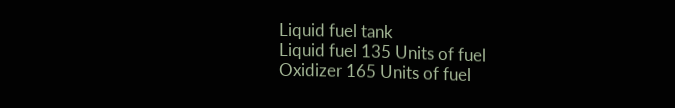Liquid fuel tank
Liquid fuel 135 Units of fuel
Oxidizer 165 Units of fuel